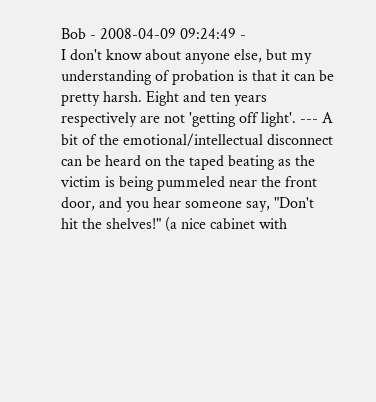Bob - 2008-04-09 09:24:49 -
I don't know about anyone else, but my understanding of probation is that it can be pretty harsh. Eight and ten years respectively are not 'getting off light'. --- A bit of the emotional/intellectual disconnect can be heard on the taped beating as the victim is being pummeled near the front door, and you hear someone say, "Don't hit the shelves!" (a nice cabinet with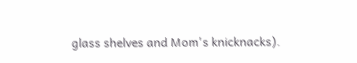glass shelves and Mom's knicknacks).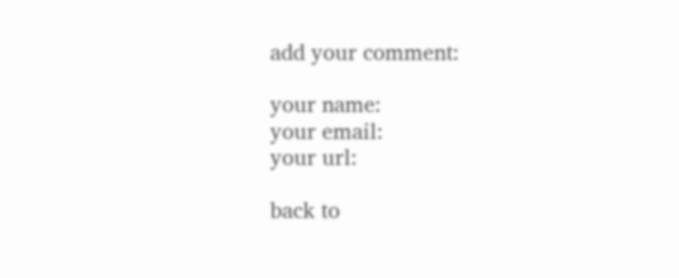add your comment:

your name:
your email:
your url:

back to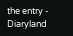the entry - Diaryland